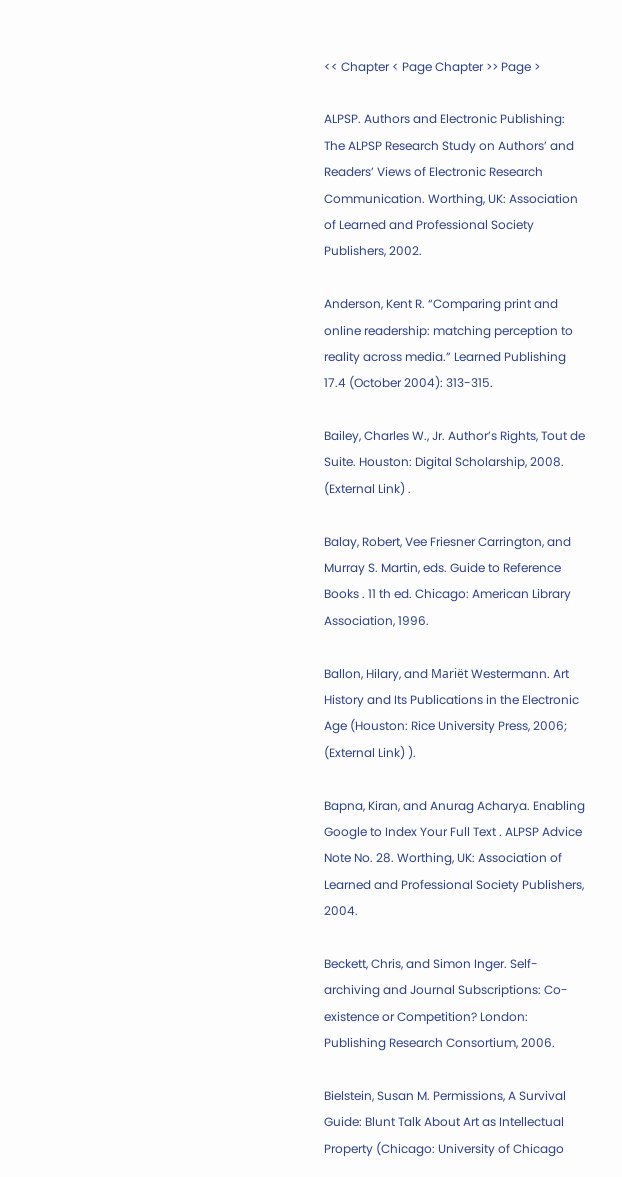<< Chapter < Page Chapter >> Page >

ALPSP. Authors and Electronic Publishing: The ALPSP Research Study on Authors’ and Readers’ Views of Electronic Research Communication. Worthing, UK: Association of Learned and Professional Society Publishers, 2002.

Anderson, Kent R. “Comparing print and online readership: matching perception to reality across media.” Learned Publishing 17.4 (October 2004): 313-315.

Bailey, Charles W., Jr. Author’s Rights, Tout de Suite. Houston: Digital Scholarship, 2008. (External Link) .

Balay, Robert, Vee Friesner Carrington, and Murray S. Martin, eds. Guide to Reference Books . 11 th ed. Chicago: American Library Association, 1996.

Ballon, Hilary, and Mariët Westermann. Art History and Its Publications in the Electronic Age (Houston: Rice University Press, 2006; (External Link) ).

Bapna, Kiran, and Anurag Acharya. Enabling Google to Index Your Full Text . ALPSP Advice Note No. 28. Worthing, UK: Association of Learned and Professional Society Publishers, 2004.

Beckett, Chris, and Simon Inger. Self-archiving and Journal Subscriptions: Co-existence or Competition? London: Publishing Research Consortium, 2006.

Bielstein, Susan M. Permissions, A Survival Guide: Blunt Talk About Art as Intellectual Property (Chicago: University of Chicago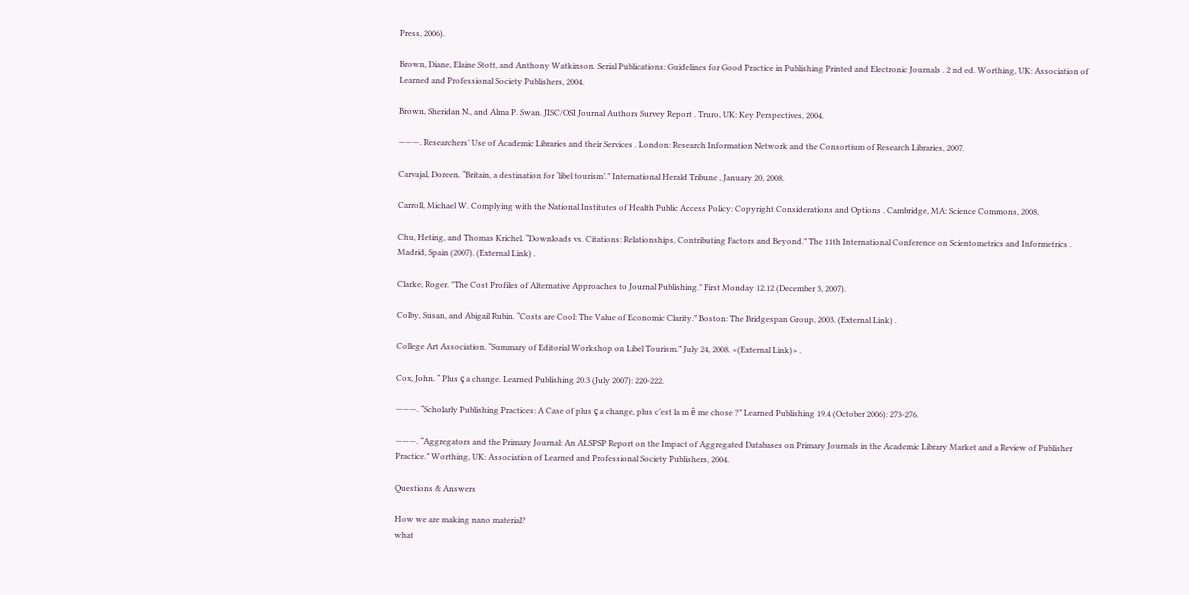Press, 2006).

Brown, Diane, Elaine Stott, and Anthony Watkinson. Serial Publications: Guidelines for Good Practice in Publishing Printed and Electronic Journals . 2 nd ed. Worthing, UK: Association of Learned and Professional Society Publishers, 2004.

Brown, Sheridan N., and Alma P. Swan. JISC/OSI Journal Authors Survey Report . Truro, UK: Key Perspectives, 2004.

———. Researchers’ Use of Academic Libraries and their Services . London: Research Information Network and the Consortium of Research Libraries, 2007.

Carvajal, Doreen. “Britain, a destination for ‘libel tourism’." International Herald Tribune , January 20, 2008.

Carroll, Michael W. Complying with the National Institutes of Health Public Access Policy: Copyright Considerations and Options . Cambridge, MA: Science Commons, 2008.

Chu, Heting, and Thomas Krichel. “Downloads vs. Citations: Relationships, Contributing Factors and Beyond.” The 11th International Conference on Scientometrics and Informetrics . Madrid, Spain (2007). (External Link) .

Clarke, Roger. "The Cost Profiles of Alternative Approaches to Journal Publishing." First Monday 12.12 (December 3, 2007).

Colby, Susan, and Abigail Rubin. “Costs are Cool: The Value of Economic Clarity.” Boston: The Bridgespan Group, 2003. (External Link) .

College Art Association. “Summary of Editorial Workshop on Libel Tourism.” July 24, 2008. <(External Link)> .

Cox, John. “ Plus ç a change. Learned Publishing 20.3 (July 2007): 220-222.

———. “Scholarly Publishing Practices: A Case of plus ç a change, plus c’est la m ê me chose ?” Learned Publishing 19.4 (October 2006): 273-276.

———. “Aggregators and the Primary Journal: An ALSPSP Report on the Impact of Aggregated Databases on Primary Journals in the Academic Library Market and a Review of Publisher Practice.” Worthing, UK: Association of Learned and Professional Society Publishers, 2004.

Questions & Answers

How we are making nano material?
what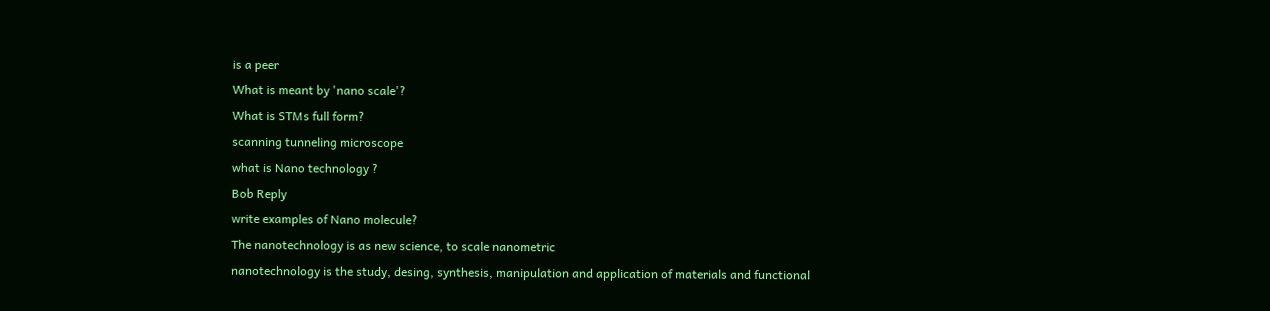is a peer
What is meant by 'nano scale'?
What is STMs full form?
scanning tunneling microscope
what is Nano technology ?
Bob Reply
write examples of Nano molecule?
The nanotechnology is as new science, to scale nanometric
nanotechnology is the study, desing, synthesis, manipulation and application of materials and functional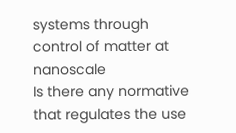systems through control of matter at nanoscale
Is there any normative that regulates the use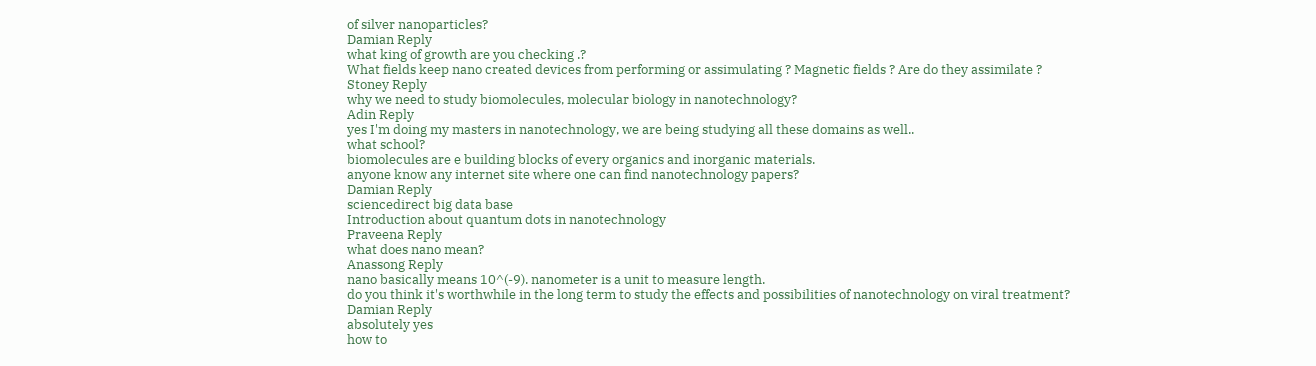of silver nanoparticles?
Damian Reply
what king of growth are you checking .?
What fields keep nano created devices from performing or assimulating ? Magnetic fields ? Are do they assimilate ?
Stoney Reply
why we need to study biomolecules, molecular biology in nanotechnology?
Adin Reply
yes I'm doing my masters in nanotechnology, we are being studying all these domains as well..
what school?
biomolecules are e building blocks of every organics and inorganic materials.
anyone know any internet site where one can find nanotechnology papers?
Damian Reply
sciencedirect big data base
Introduction about quantum dots in nanotechnology
Praveena Reply
what does nano mean?
Anassong Reply
nano basically means 10^(-9). nanometer is a unit to measure length.
do you think it's worthwhile in the long term to study the effects and possibilities of nanotechnology on viral treatment?
Damian Reply
absolutely yes
how to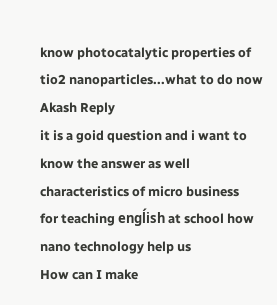know photocatalytic properties of tio2 nanoparticles...what to do now
Akash Reply
it is a goid question and i want to know the answer as well
characteristics of micro business
for teaching engĺish at school how nano technology help us
How can I make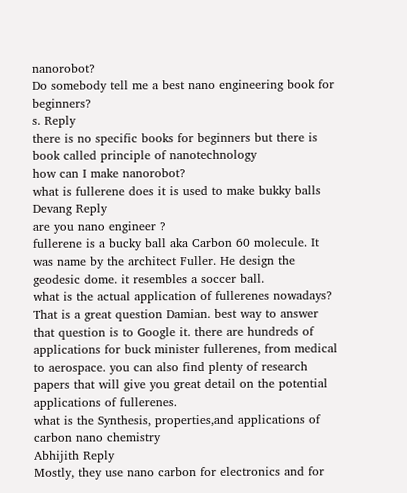nanorobot?
Do somebody tell me a best nano engineering book for beginners?
s. Reply
there is no specific books for beginners but there is book called principle of nanotechnology
how can I make nanorobot?
what is fullerene does it is used to make bukky balls
Devang Reply
are you nano engineer ?
fullerene is a bucky ball aka Carbon 60 molecule. It was name by the architect Fuller. He design the geodesic dome. it resembles a soccer ball.
what is the actual application of fullerenes nowadays?
That is a great question Damian. best way to answer that question is to Google it. there are hundreds of applications for buck minister fullerenes, from medical to aerospace. you can also find plenty of research papers that will give you great detail on the potential applications of fullerenes.
what is the Synthesis, properties,and applications of carbon nano chemistry
Abhijith Reply
Mostly, they use nano carbon for electronics and for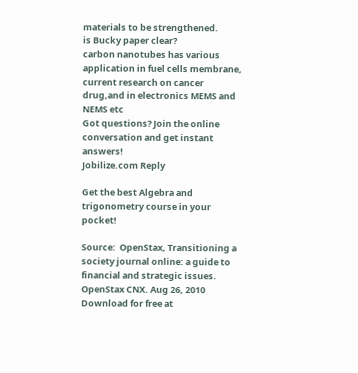materials to be strengthened.
is Bucky paper clear?
carbon nanotubes has various application in fuel cells membrane, current research on cancer drug,and in electronics MEMS and NEMS etc
Got questions? Join the online conversation and get instant answers!
Jobilize.com Reply

Get the best Algebra and trigonometry course in your pocket!

Source:  OpenStax, Transitioning a society journal online: a guide to financial and strategic issues. OpenStax CNX. Aug 26, 2010 Download for free at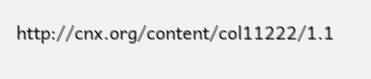http://cnx.org/content/col11222/1.1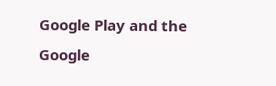Google Play and the Google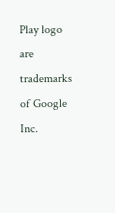Play logo are trademarks of Google Inc.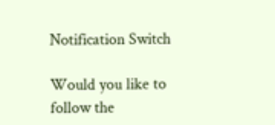Notification Switch

Would you like to follow the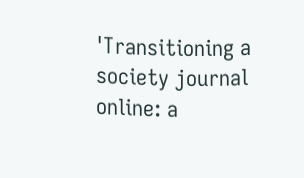'Transitioning a society journal online: a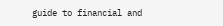guide to financial and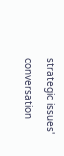strategic issues' conversation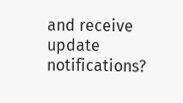and receive update notifications?